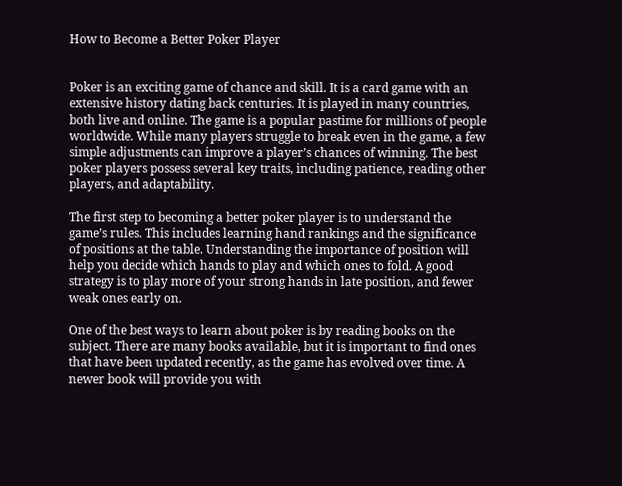How to Become a Better Poker Player


Poker is an exciting game of chance and skill. It is a card game with an extensive history dating back centuries. It is played in many countries, both live and online. The game is a popular pastime for millions of people worldwide. While many players struggle to break even in the game, a few simple adjustments can improve a player’s chances of winning. The best poker players possess several key traits, including patience, reading other players, and adaptability.

The first step to becoming a better poker player is to understand the game’s rules. This includes learning hand rankings and the significance of positions at the table. Understanding the importance of position will help you decide which hands to play and which ones to fold. A good strategy is to play more of your strong hands in late position, and fewer weak ones early on.

One of the best ways to learn about poker is by reading books on the subject. There are many books available, but it is important to find ones that have been updated recently, as the game has evolved over time. A newer book will provide you with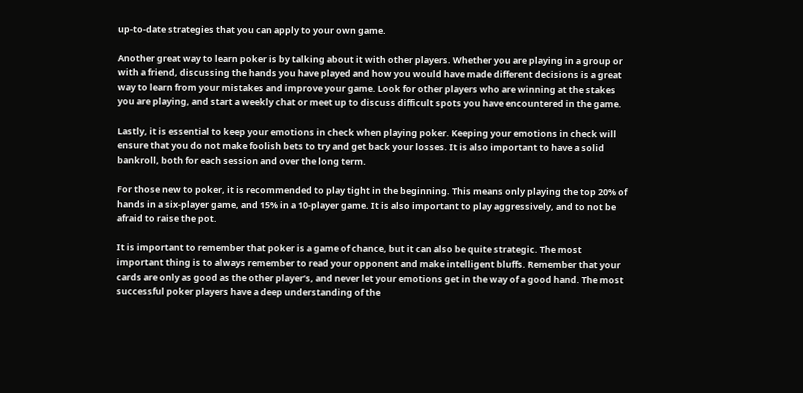up-to-date strategies that you can apply to your own game.

Another great way to learn poker is by talking about it with other players. Whether you are playing in a group or with a friend, discussing the hands you have played and how you would have made different decisions is a great way to learn from your mistakes and improve your game. Look for other players who are winning at the stakes you are playing, and start a weekly chat or meet up to discuss difficult spots you have encountered in the game.

Lastly, it is essential to keep your emotions in check when playing poker. Keeping your emotions in check will ensure that you do not make foolish bets to try and get back your losses. It is also important to have a solid bankroll, both for each session and over the long term.

For those new to poker, it is recommended to play tight in the beginning. This means only playing the top 20% of hands in a six-player game, and 15% in a 10-player game. It is also important to play aggressively, and to not be afraid to raise the pot.

It is important to remember that poker is a game of chance, but it can also be quite strategic. The most important thing is to always remember to read your opponent and make intelligent bluffs. Remember that your cards are only as good as the other player’s, and never let your emotions get in the way of a good hand. The most successful poker players have a deep understanding of the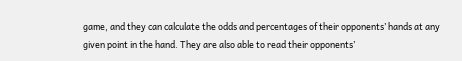game, and they can calculate the odds and percentages of their opponents’ hands at any given point in the hand. They are also able to read their opponents’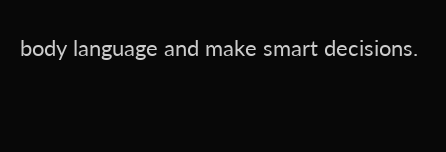body language and make smart decisions.